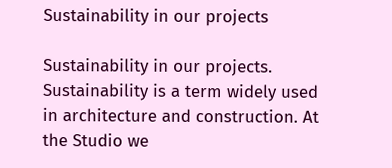Sustainability in our projects

Sustainability in our projects. Sustainability is a term widely used in architecture and construction. At the Studio we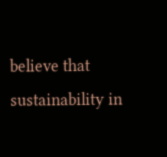believe that sustainability in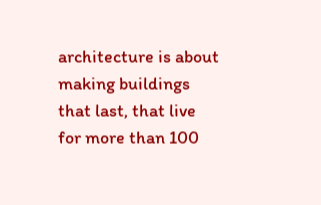architecture is about making buildings that last, that live for more than 100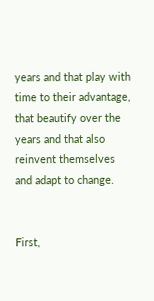years and that play with time to their advantage, that beautify over the years and that also reinvent themselves and adapt to change.


First,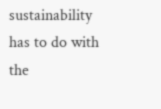sustainability has to do with the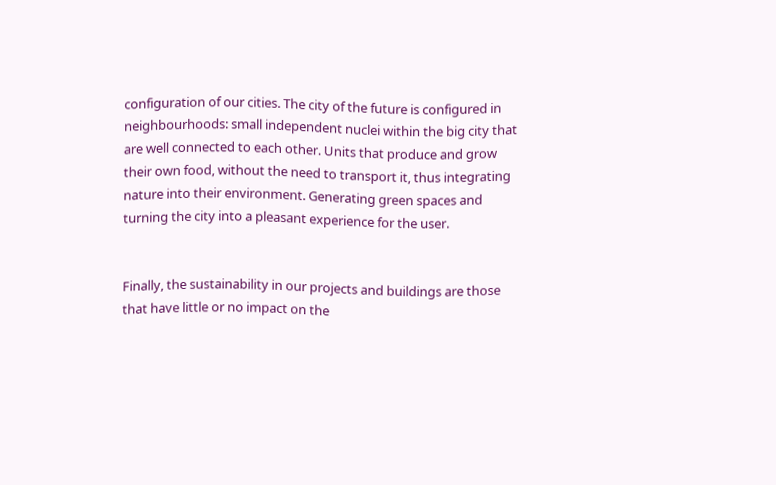configuration of our cities. The city of the future is configured in neighbourhoods: small independent nuclei within the big city that are well connected to each other. Units that produce and grow their own food, without the need to transport it, thus integrating nature into their environment. Generating green spaces and turning the city into a pleasant experience for the user.


Finally, the sustainability in our projects and buildings are those that have little or no impact on the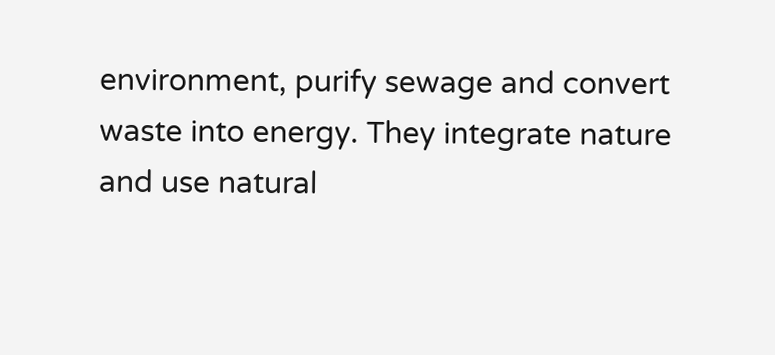environment, purify sewage and convert waste into energy. They integrate nature and use natural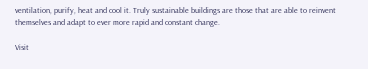ventilation, purify, heat and cool it. Truly sustainable buildings are those that are able to reinvent themselves and adapt to ever more rapid and constant change.

Visit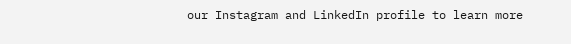our Instagram and LinkedIn profile to learn more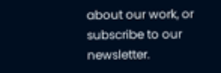about our work, or subscribe to our newsletter.